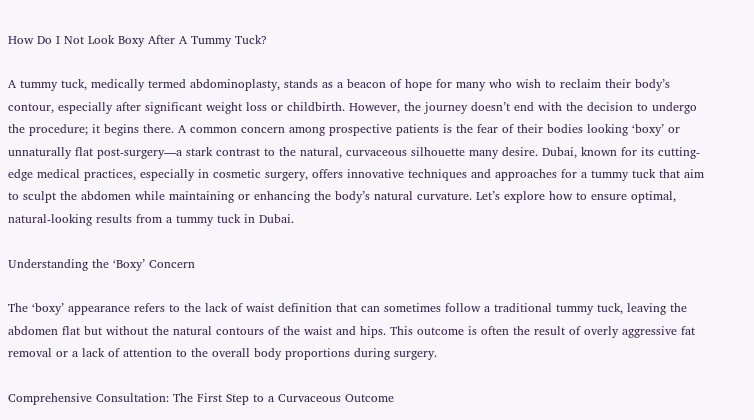How Do I Not Look Boxy After A Tummy Tuck?

A tummy tuck, medically termed abdominoplasty, stands as a beacon of hope for many who wish to reclaim their body’s contour, especially after significant weight loss or childbirth. However, the journey doesn’t end with the decision to undergo the procedure; it begins there. A common concern among prospective patients is the fear of their bodies looking ‘boxy’ or unnaturally flat post-surgery—a stark contrast to the natural, curvaceous silhouette many desire. Dubai, known for its cutting-edge medical practices, especially in cosmetic surgery, offers innovative techniques and approaches for a tummy tuck that aim to sculpt the abdomen while maintaining or enhancing the body’s natural curvature. Let’s explore how to ensure optimal, natural-looking results from a tummy tuck in Dubai.

Understanding the ‘Boxy’ Concern

The ‘boxy’ appearance refers to the lack of waist definition that can sometimes follow a traditional tummy tuck, leaving the abdomen flat but without the natural contours of the waist and hips. This outcome is often the result of overly aggressive fat removal or a lack of attention to the overall body proportions during surgery.

Comprehensive Consultation: The First Step to a Curvaceous Outcome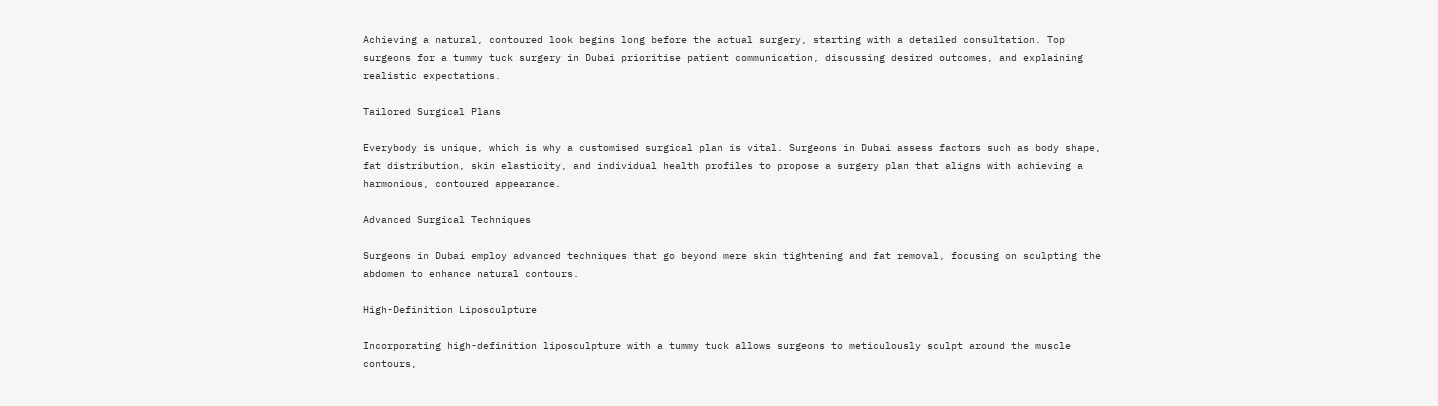Achieving a natural, contoured look begins long before the actual surgery, starting with a detailed consultation. Top surgeons for a tummy tuck surgery in Dubai prioritise patient communication, discussing desired outcomes, and explaining realistic expectations.

Tailored Surgical Plans

Everybody is unique, which is why a customised surgical plan is vital. Surgeons in Dubai assess factors such as body shape, fat distribution, skin elasticity, and individual health profiles to propose a surgery plan that aligns with achieving a harmonious, contoured appearance.

Advanced Surgical Techniques

Surgeons in Dubai employ advanced techniques that go beyond mere skin tightening and fat removal, focusing on sculpting the abdomen to enhance natural contours.

High-Definition Liposculpture

Incorporating high-definition liposculpture with a tummy tuck allows surgeons to meticulously sculpt around the muscle contours,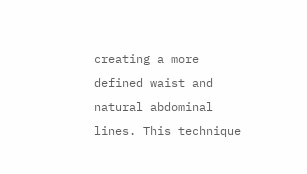creating a more defined waist and natural abdominal lines. This technique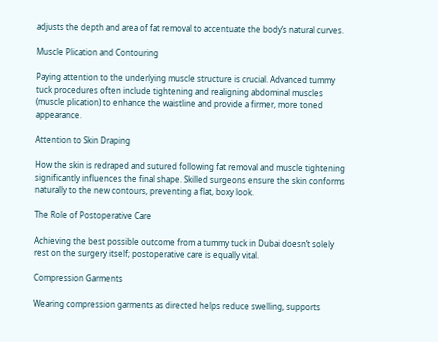adjusts the depth and area of fat removal to accentuate the body’s natural curves.

Muscle Plication and Contouring

Paying attention to the underlying muscle structure is crucial. Advanced tummy tuck procedures often include tightening and realigning abdominal muscles (muscle plication) to enhance the waistline and provide a firmer, more toned appearance.

Attention to Skin Draping

How the skin is redraped and sutured following fat removal and muscle tightening significantly influences the final shape. Skilled surgeons ensure the skin conforms naturally to the new contours, preventing a flat, boxy look.

The Role of Postoperative Care

Achieving the best possible outcome from a tummy tuck in Dubai doesn’t solely rest on the surgery itself; postoperative care is equally vital.

Compression Garments

Wearing compression garments as directed helps reduce swelling, supports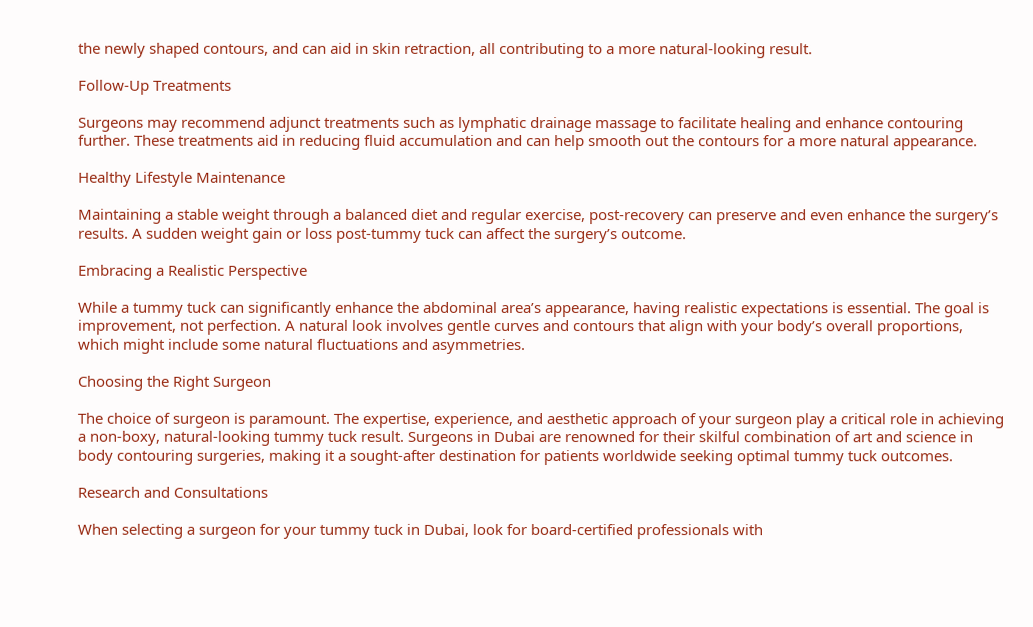the newly shaped contours, and can aid in skin retraction, all contributing to a more natural-looking result.

Follow-Up Treatments

Surgeons may recommend adjunct treatments such as lymphatic drainage massage to facilitate healing and enhance contouring further. These treatments aid in reducing fluid accumulation and can help smooth out the contours for a more natural appearance.

Healthy Lifestyle Maintenance

Maintaining a stable weight through a balanced diet and regular exercise, post-recovery can preserve and even enhance the surgery’s results. A sudden weight gain or loss post-tummy tuck can affect the surgery’s outcome.

Embracing a Realistic Perspective

While a tummy tuck can significantly enhance the abdominal area’s appearance, having realistic expectations is essential. The goal is improvement, not perfection. A natural look involves gentle curves and contours that align with your body’s overall proportions, which might include some natural fluctuations and asymmetries.

Choosing the Right Surgeon

The choice of surgeon is paramount. The expertise, experience, and aesthetic approach of your surgeon play a critical role in achieving a non-boxy, natural-looking tummy tuck result. Surgeons in Dubai are renowned for their skilful combination of art and science in body contouring surgeries, making it a sought-after destination for patients worldwide seeking optimal tummy tuck outcomes.

Research and Consultations

When selecting a surgeon for your tummy tuck in Dubai, look for board-certified professionals with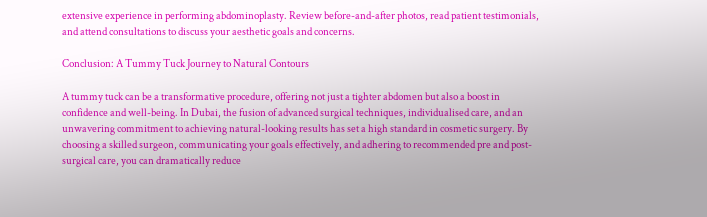extensive experience in performing abdominoplasty. Review before-and-after photos, read patient testimonials, and attend consultations to discuss your aesthetic goals and concerns.

Conclusion: A Tummy Tuck Journey to Natural Contours

A tummy tuck can be a transformative procedure, offering not just a tighter abdomen but also a boost in confidence and well-being. In Dubai, the fusion of advanced surgical techniques, individualised care, and an unwavering commitment to achieving natural-looking results has set a high standard in cosmetic surgery. By choosing a skilled surgeon, communicating your goals effectively, and adhering to recommended pre and post-surgical care, you can dramatically reduce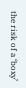the risk of a ‘boxy’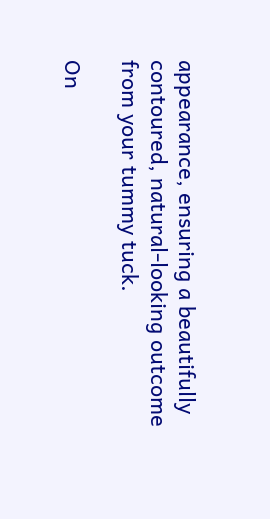appearance, ensuring a beautifully contoured, natural-looking outcome from your tummy tuck.

On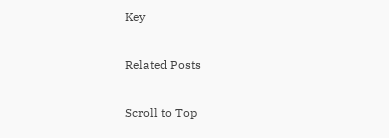Key

Related Posts

Scroll to Top